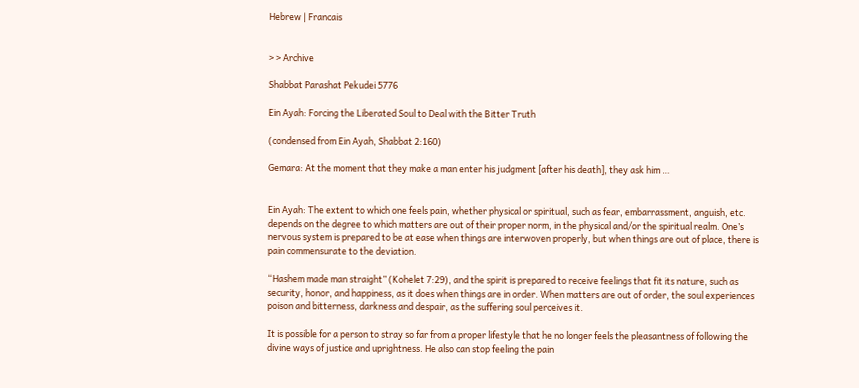Hebrew | Francais


> > Archive

Shabbat Parashat Pekudei 5776

Ein Ayah: Forcing the Liberated Soul to Deal with the Bitter Truth

(condensed from Ein Ayah, Shabbat 2:160)

Gemara: At the moment that they make a man enter his judgment [after his death], they ask him …


Ein Ayah: The extent to which one feels pain, whether physical or spiritual, such as fear, embarrassment, anguish, etc. depends on the degree to which matters are out of their proper norm, in the physical and/or the spiritual realm. One’s nervous system is prepared to be at ease when things are interwoven properly, but when things are out of place, there is pain commensurate to the deviation.

“Hashem made man straight” (Kohelet 7:29), and the spirit is prepared to receive feelings that fit its nature, such as security, honor, and happiness, as it does when things are in order. When matters are out of order, the soul experiences poison and bitterness, darkness and despair, as the suffering soul perceives it.

It is possible for a person to stray so far from a proper lifestyle that he no longer feels the pleasantness of following the divine ways of justice and uprightness. He also can stop feeling the pain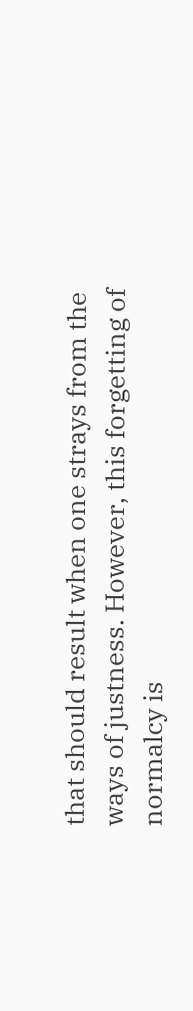that should result when one strays from the ways of justness. However, this forgetting of normalcy is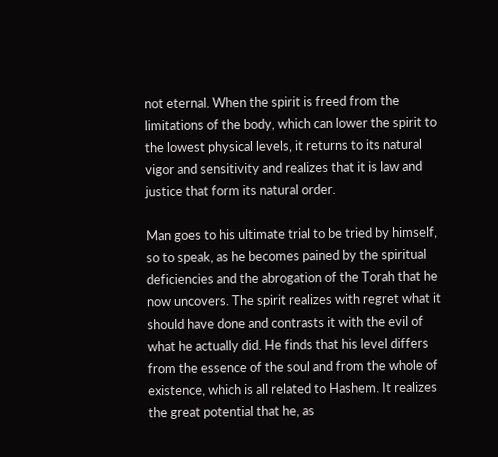not eternal. When the spirit is freed from the limitations of the body, which can lower the spirit to the lowest physical levels, it returns to its natural vigor and sensitivity and realizes that it is law and justice that form its natural order.

Man goes to his ultimate trial to be tried by himself, so to speak, as he becomes pained by the spiritual deficiencies and the abrogation of the Torah that he now uncovers. The spirit realizes with regret what it should have done and contrasts it with the evil of what he actually did. He finds that his level differs from the essence of the soul and from the whole of existence, which is all related to Hashem. It realizes the great potential that he, as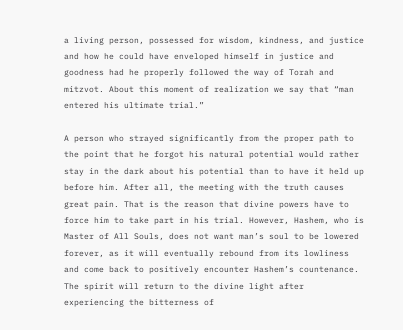a living person, possessed for wisdom, kindness, and justice and how he could have enveloped himself in justice and goodness had he properly followed the way of Torah and mitzvot. About this moment of realization we say that “man entered his ultimate trial.”

A person who strayed significantly from the proper path to the point that he forgot his natural potential would rather stay in the dark about his potential than to have it held up before him. After all, the meeting with the truth causes great pain. That is the reason that divine powers have to force him to take part in his trial. However, Hashem, who is Master of All Souls, does not want man’s soul to be lowered forever, as it will eventually rebound from its lowliness and come back to positively encounter Hashem’s countenance. The spirit will return to the divine light after experiencing the bitterness of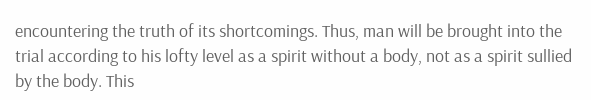encountering the truth of its shortcomings. Thus, man will be brought into the trial according to his lofty level as a spirit without a body, not as a spirit sullied by the body. This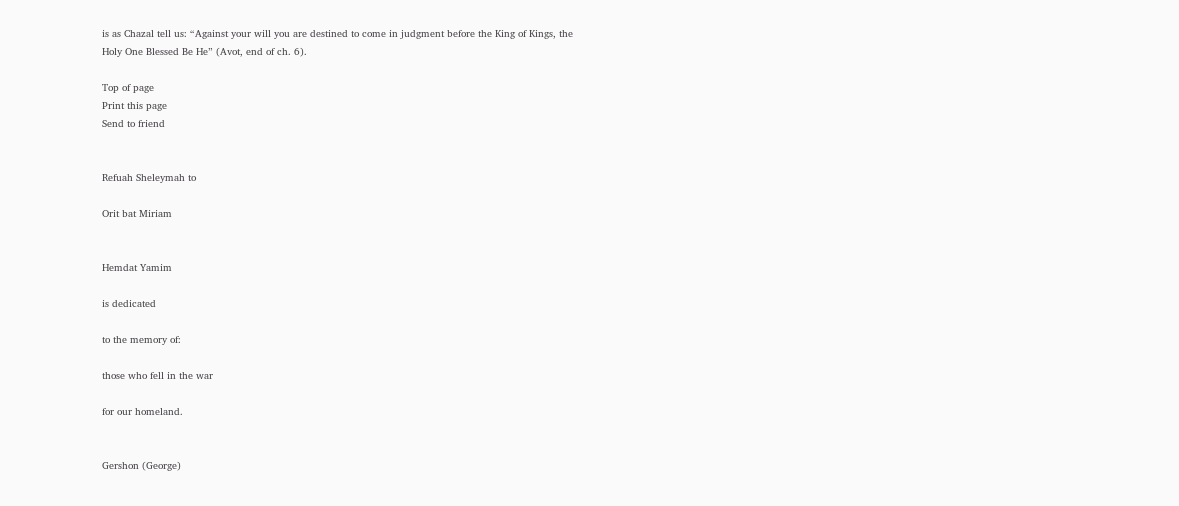is as Chazal tell us: “Against your will you are destined to come in judgment before the King of Kings, the Holy One Blessed Be He” (Avot, end of ch. 6).

Top of page
Print this page
Send to friend


Refuah Sheleymah to

Orit bat Miriam


Hemdat Yamim

is dedicated

to the memory of:

those who fell in the war

for our homeland.


Gershon (George)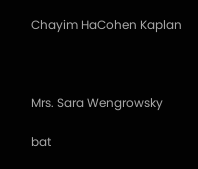Chayim HaCohen Kaplan



Mrs. Sara Wengrowsky

bat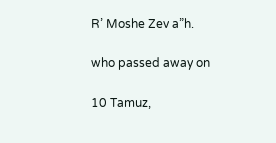R’ Moshe Zev a”h.

who passed away on

10 Tamuz,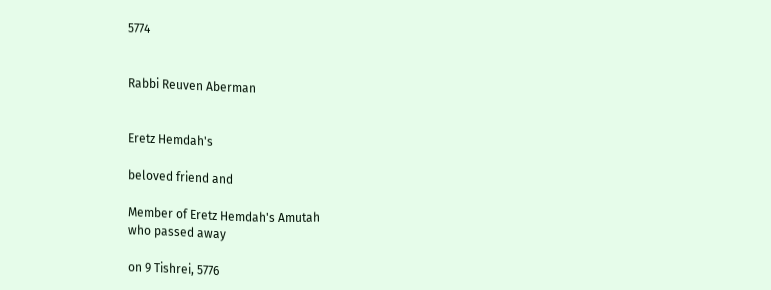5774


Rabbi Reuven Aberman


Eretz Hemdah's

beloved friend and

Member of Eretz Hemdah's Amutah
who passed away

on 9 Tishrei, 5776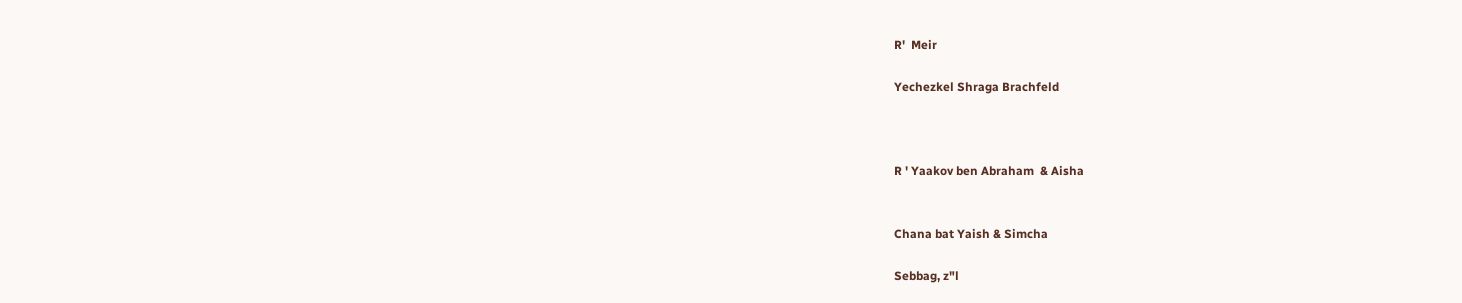R'  Meir

Yechezkel Shraga Brachfeld



R ' Yaakov ben Abraham  & Aisha


Chana bat Yaish & Simcha

Sebbag, z"l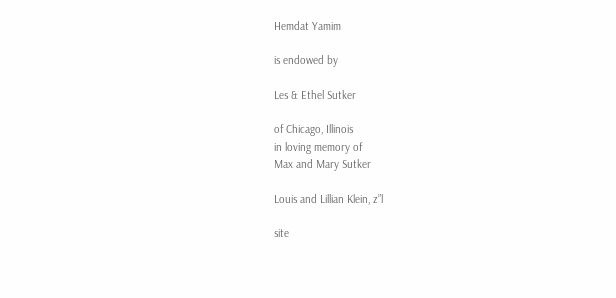Hemdat Yamim

is endowed by

Les & Ethel Sutker

of Chicago, Illinois
in loving memory of
Max and Mary Sutker

Louis and Lillian Klein, z”l

site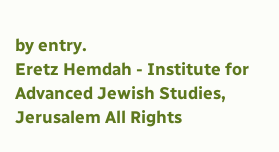by entry.
Eretz Hemdah - Institute for Advanced Jewish Studies, Jerusalem All Rights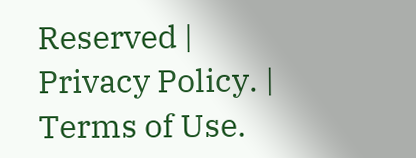Reserved | Privacy Policy. | Terms of Use.